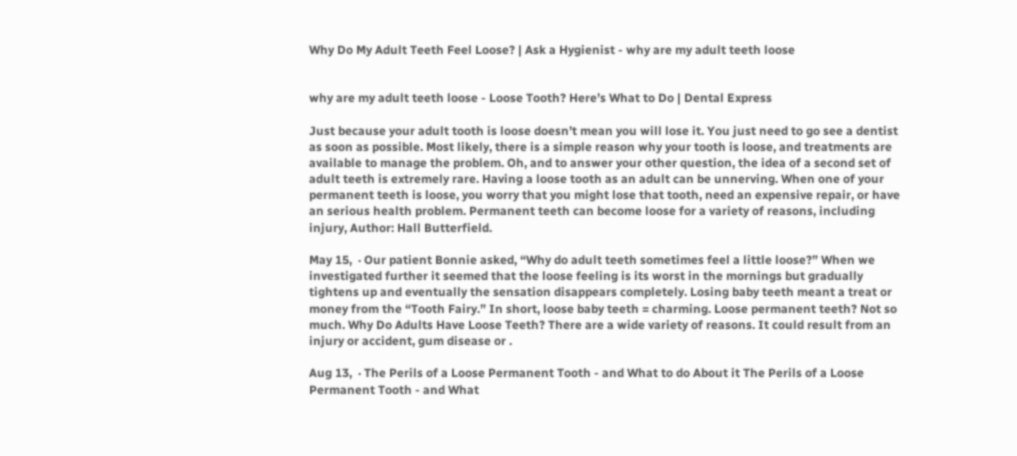Why Do My Adult Teeth Feel Loose? | Ask a Hygienist - why are my adult teeth loose


why are my adult teeth loose - Loose Tooth? Here’s What to Do | Dental Express

Just because your adult tooth is loose doesn’t mean you will lose it. You just need to go see a dentist as soon as possible. Most likely, there is a simple reason why your tooth is loose, and treatments are available to manage the problem. Oh, and to answer your other question, the idea of a second set of adult teeth is extremely rare. Having a loose tooth as an adult can be unnerving. When one of your permanent teeth is loose, you worry that you might lose that tooth, need an expensive repair, or have an serious health problem. Permanent teeth can become loose for a variety of reasons, including injury, Author: Hall Butterfield.

May 15,  · Our patient Bonnie asked, “Why do adult teeth sometimes feel a little loose?” When we investigated further it seemed that the loose feeling is its worst in the mornings but gradually tightens up and eventually the sensation disappears completely. Losing baby teeth meant a treat or money from the “Tooth Fairy.” In short, loose baby teeth = charming. Loose permanent teeth? Not so much. Why Do Adults Have Loose Teeth? There are a wide variety of reasons. It could result from an injury or accident, gum disease or .

Aug 13,  · The Perils of a Loose Permanent Tooth - and What to do About it The Perils of a Loose Permanent Tooth - and What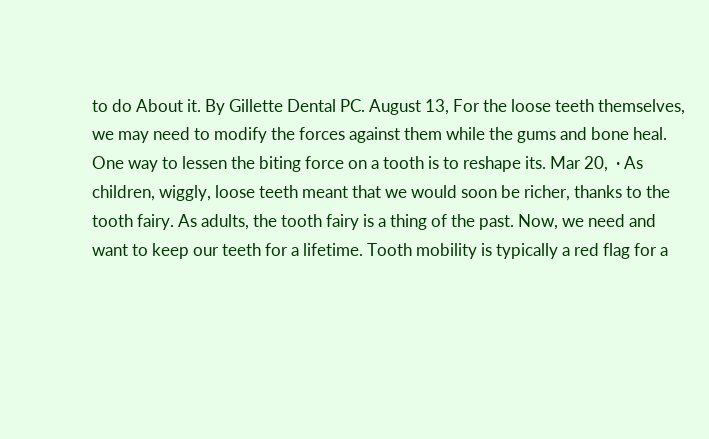to do About it. By Gillette Dental PC. August 13, For the loose teeth themselves, we may need to modify the forces against them while the gums and bone heal. One way to lessen the biting force on a tooth is to reshape its. Mar 20,  · As children, wiggly, loose teeth meant that we would soon be richer, thanks to the tooth fairy. As adults, the tooth fairy is a thing of the past. Now, we need and want to keep our teeth for a lifetime. Tooth mobility is typically a red flag for a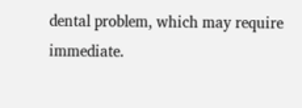dental problem, which may require immediate.